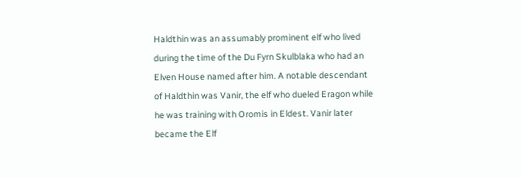Haldthin was an assumably prominent elf who lived during the time of the Du Fyrn Skulblaka who had an Elven House named after him. A notable descendant of Haldthin was Vanir, the elf who dueled Eragon while he was training with Oromis in Eldest. Vanir later became the Elf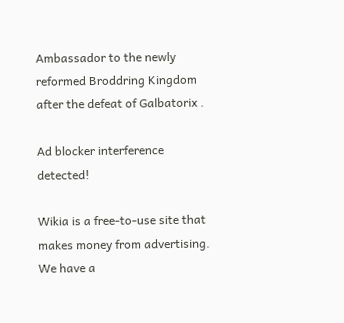Ambassador to the newly reformed Broddring Kingdom after the defeat of Galbatorix .

Ad blocker interference detected!

Wikia is a free-to-use site that makes money from advertising. We have a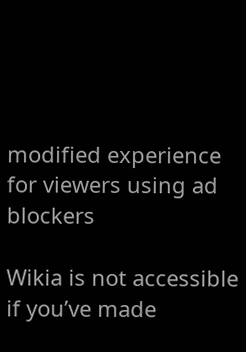modified experience for viewers using ad blockers

Wikia is not accessible if you’ve made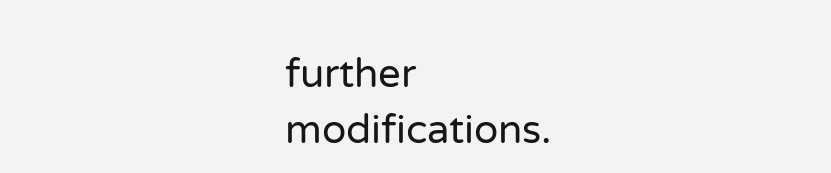further modifications.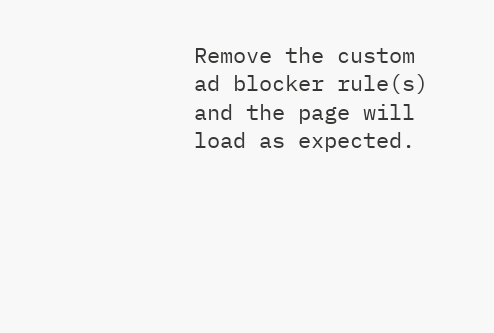Remove the custom ad blocker rule(s) and the page will load as expected.